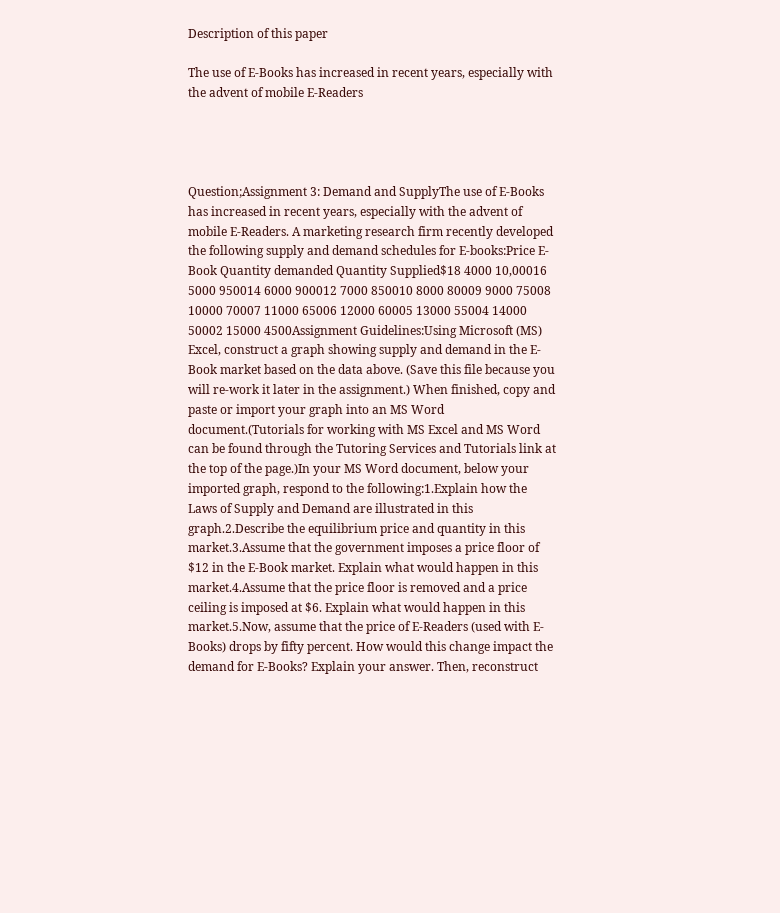Description of this paper

The use of E-Books has increased in recent years, especially with the advent of mobile E-Readers




Question;Assignment 3: Demand and SupplyThe use of E-Books has increased in recent years, especially with the advent of mobile E-Readers. A marketing research firm recently developed the following supply and demand schedules for E-books:Price E-Book Quantity demanded Quantity Supplied$18 4000 10,00016 5000 950014 6000 900012 7000 850010 8000 80009 9000 75008 10000 70007 11000 65006 12000 60005 13000 55004 14000 50002 15000 4500Assignment Guidelines:Using Microsoft (MS) Excel, construct a graph showing supply and demand in the E-Book market based on the data above. (Save this file because you will re-work it later in the assignment.) When finished, copy and paste or import your graph into an MS Word document.(Tutorials for working with MS Excel and MS Word can be found through the Tutoring Services and Tutorials link at the top of the page.)In your MS Word document, below your imported graph, respond to the following:1.Explain how the Laws of Supply and Demand are illustrated in this graph.2.Describe the equilibrium price and quantity in this market.3.Assume that the government imposes a price floor of $12 in the E-Book market. Explain what would happen in this market.4.Assume that the price floor is removed and a price ceiling is imposed at $6. Explain what would happen in this market.5.Now, assume that the price of E-Readers (used with E-Books) drops by fifty percent. How would this change impact the demand for E-Books? Explain your answer. Then, reconstruct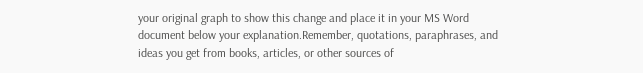your original graph to show this change and place it in your MS Word document below your explanation.Remember, quotations, paraphrases, and ideas you get from books, articles, or other sources of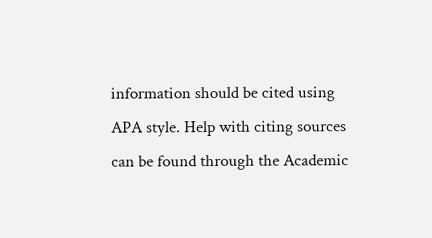information should be cited using APA style. Help with citing sources can be found through the Academic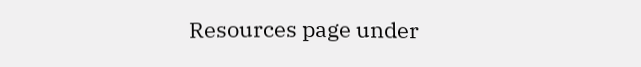Resources page under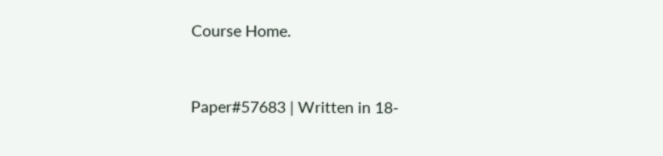Course Home.


Paper#57683 | Written in 18-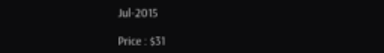Jul-2015

Price : $31